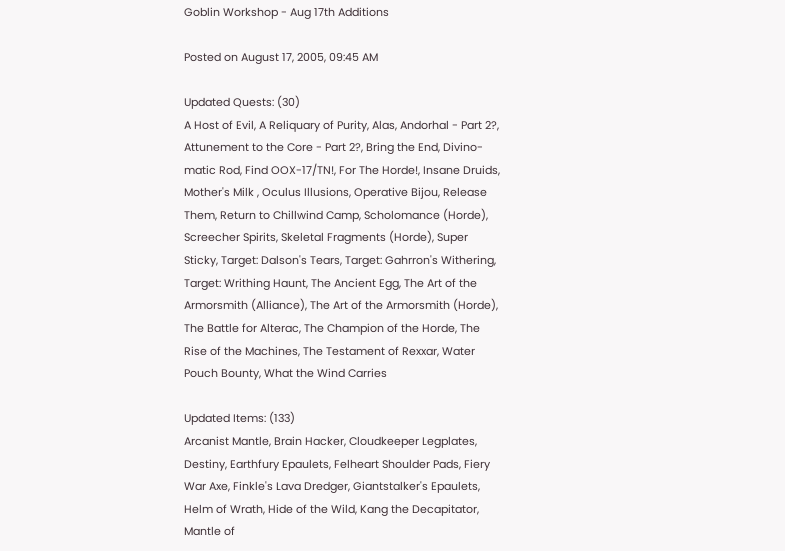Goblin Workshop - Aug 17th Additions

Posted on August 17, 2005, 09:45 AM

Updated Quests: (30)
A Host of Evil, A Reliquary of Purity, Alas, Andorhal - Part 2?, Attunement to the Core - Part 2?, Bring the End, Divino-matic Rod, Find OOX-17/TN!, For The Horde!, Insane Druids, Mother's Milk , Oculus Illusions, Operative Bijou, Release Them, Return to Chillwind Camp, Scholomance (Horde), Screecher Spirits, Skeletal Fragments (Horde), Super Sticky, Target: Dalson's Tears, Target: Gahrron's Withering, Target: Writhing Haunt, The Ancient Egg, The Art of the Armorsmith (Alliance), The Art of the Armorsmith (Horde), The Battle for Alterac, The Champion of the Horde, The Rise of the Machines, The Testament of Rexxar, Water Pouch Bounty, What the Wind Carries

Updated Items: (133)
Arcanist Mantle, Brain Hacker, Cloudkeeper Legplates, Destiny, Earthfury Epaulets, Felheart Shoulder Pads, Fiery War Axe, Finkle's Lava Dredger, Giantstalker's Epaulets, Helm of Wrath, Hide of the Wild, Kang the Decapitator, Mantle of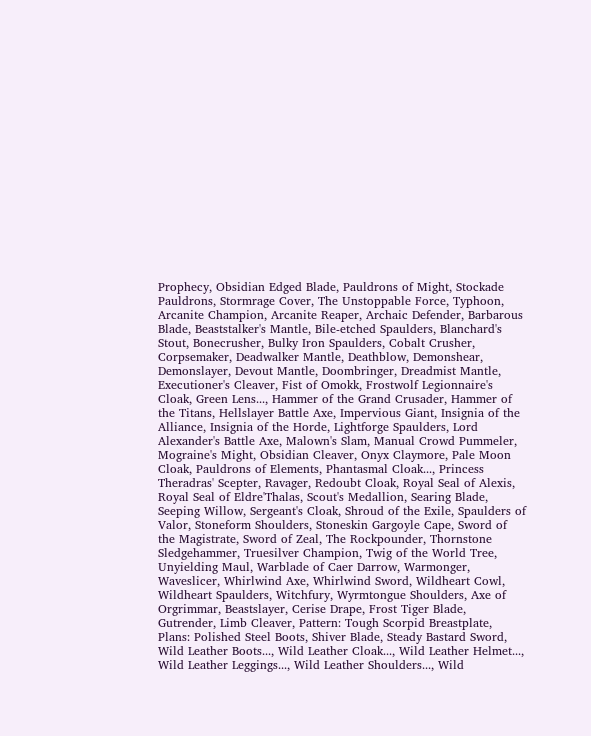Prophecy, Obsidian Edged Blade, Pauldrons of Might, Stockade Pauldrons, Stormrage Cover, The Unstoppable Force, Typhoon, Arcanite Champion, Arcanite Reaper, Archaic Defender, Barbarous Blade, Beaststalker's Mantle, Bile-etched Spaulders, Blanchard's Stout, Bonecrusher, Bulky Iron Spaulders, Cobalt Crusher, Corpsemaker, Deadwalker Mantle, Deathblow, Demonshear, Demonslayer, Devout Mantle, Doombringer, Dreadmist Mantle, Executioner's Cleaver, Fist of Omokk, Frostwolf Legionnaire's Cloak, Green Lens..., Hammer of the Grand Crusader, Hammer of the Titans, Hellslayer Battle Axe, Impervious Giant, Insignia of the Alliance, Insignia of the Horde, Lightforge Spaulders, Lord Alexander's Battle Axe, Malown's Slam, Manual Crowd Pummeler, Mograine's Might, Obsidian Cleaver, Onyx Claymore, Pale Moon Cloak, Pauldrons of Elements, Phantasmal Cloak..., Princess Theradras' Scepter, Ravager, Redoubt Cloak, Royal Seal of Alexis, Royal Seal of Eldre'Thalas, Scout's Medallion, Searing Blade, Seeping Willow, Sergeant's Cloak, Shroud of the Exile, Spaulders of Valor, Stoneform Shoulders, Stoneskin Gargoyle Cape, Sword of the Magistrate, Sword of Zeal, The Rockpounder, Thornstone Sledgehammer, Truesilver Champion, Twig of the World Tree, Unyielding Maul, Warblade of Caer Darrow, Warmonger, Waveslicer, Whirlwind Axe, Whirlwind Sword, Wildheart Cowl, Wildheart Spaulders, Witchfury, Wyrmtongue Shoulders, Axe of Orgrimmar, Beastslayer, Cerise Drape, Frost Tiger Blade, Gutrender, Limb Cleaver, Pattern: Tough Scorpid Breastplate, Plans: Polished Steel Boots, Shiver Blade, Steady Bastard Sword, Wild Leather Boots..., Wild Leather Cloak..., Wild Leather Helmet..., Wild Leather Leggings..., Wild Leather Shoulders..., Wild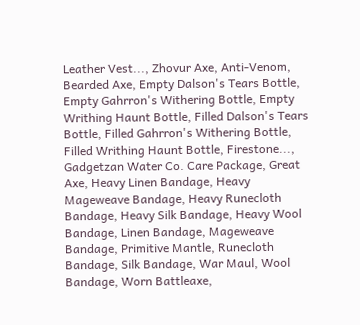Leather Vest..., Zhovur Axe, Anti-Venom, Bearded Axe, Empty Dalson's Tears Bottle, Empty Gahrron's Withering Bottle, Empty Writhing Haunt Bottle, Filled Dalson's Tears Bottle, Filled Gahrron's Withering Bottle, Filled Writhing Haunt Bottle, Firestone..., Gadgetzan Water Co. Care Package, Great Axe, Heavy Linen Bandage, Heavy Mageweave Bandage, Heavy Runecloth Bandage, Heavy Silk Bandage, Heavy Wool Bandage, Linen Bandage, Mageweave Bandage, Primitive Mantle, Runecloth Bandage, Silk Bandage, War Maul, Wool Bandage, Worn Battleaxe,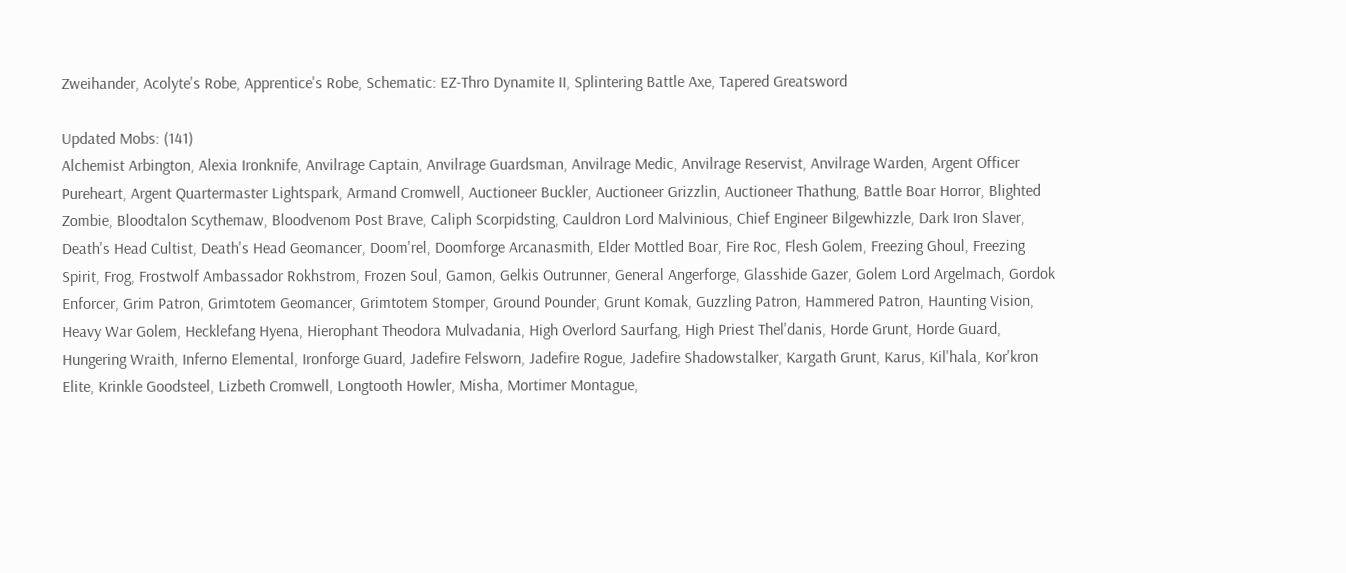Zweihander, Acolyte's Robe, Apprentice's Robe, Schematic: EZ-Thro Dynamite II, Splintering Battle Axe, Tapered Greatsword

Updated Mobs: (141)
Alchemist Arbington, Alexia Ironknife, Anvilrage Captain, Anvilrage Guardsman, Anvilrage Medic, Anvilrage Reservist, Anvilrage Warden, Argent Officer Pureheart, Argent Quartermaster Lightspark, Armand Cromwell, Auctioneer Buckler, Auctioneer Grizzlin, Auctioneer Thathung, Battle Boar Horror, Blighted Zombie, Bloodtalon Scythemaw, Bloodvenom Post Brave, Caliph Scorpidsting, Cauldron Lord Malvinious, Chief Engineer Bilgewhizzle, Dark Iron Slaver, Death's Head Cultist, Death's Head Geomancer, Doom'rel, Doomforge Arcanasmith, Elder Mottled Boar, Fire Roc, Flesh Golem, Freezing Ghoul, Freezing Spirit, Frog, Frostwolf Ambassador Rokhstrom, Frozen Soul, Gamon, Gelkis Outrunner, General Angerforge, Glasshide Gazer, Golem Lord Argelmach, Gordok Enforcer, Grim Patron, Grimtotem Geomancer, Grimtotem Stomper, Ground Pounder, Grunt Komak, Guzzling Patron, Hammered Patron, Haunting Vision, Heavy War Golem, Hecklefang Hyena, Hierophant Theodora Mulvadania, High Overlord Saurfang, High Priest Thel'danis, Horde Grunt, Horde Guard, Hungering Wraith, Inferno Elemental, Ironforge Guard, Jadefire Felsworn, Jadefire Rogue, Jadefire Shadowstalker, Kargath Grunt, Karus, Kil'hala, Kor'kron Elite, Krinkle Goodsteel, Lizbeth Cromwell, Longtooth Howler, Misha, Mortimer Montague,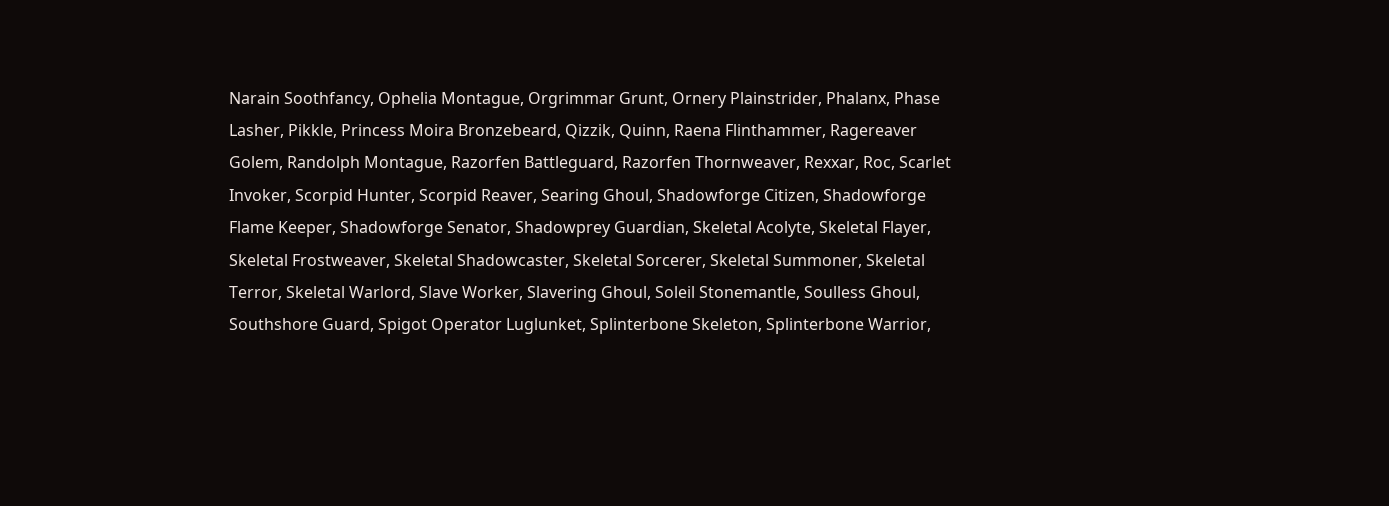Narain Soothfancy, Ophelia Montague, Orgrimmar Grunt, Ornery Plainstrider, Phalanx, Phase Lasher, Pikkle, Princess Moira Bronzebeard, Qizzik, Quinn, Raena Flinthammer, Ragereaver Golem, Randolph Montague, Razorfen Battleguard, Razorfen Thornweaver, Rexxar, Roc, Scarlet Invoker, Scorpid Hunter, Scorpid Reaver, Searing Ghoul, Shadowforge Citizen, Shadowforge Flame Keeper, Shadowforge Senator, Shadowprey Guardian, Skeletal Acolyte, Skeletal Flayer, Skeletal Frostweaver, Skeletal Shadowcaster, Skeletal Sorcerer, Skeletal Summoner, Skeletal Terror, Skeletal Warlord, Slave Worker, Slavering Ghoul, Soleil Stonemantle, Soulless Ghoul, Southshore Guard, Spigot Operator Luglunket, Splinterbone Skeleton, Splinterbone Warrior,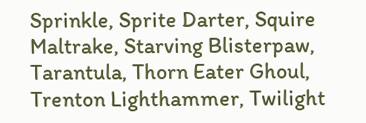Sprinkle, Sprite Darter, Squire Maltrake, Starving Blisterpaw, Tarantula, Thorn Eater Ghoul, Trenton Lighthammer, Twilight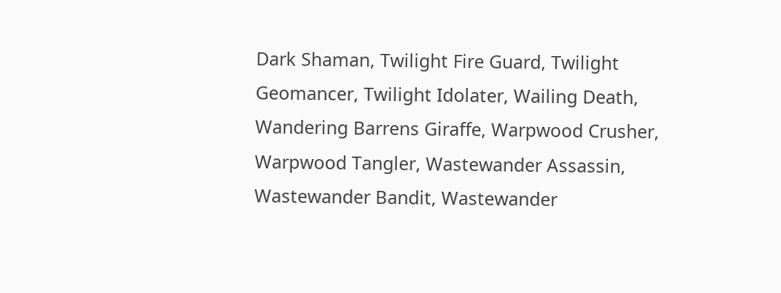Dark Shaman, Twilight Fire Guard, Twilight Geomancer, Twilight Idolater, Wailing Death, Wandering Barrens Giraffe, Warpwood Crusher, Warpwood Tangler, Wastewander Assassin, Wastewander Bandit, Wastewander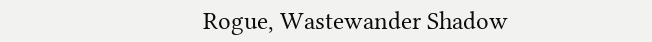Rogue, Wastewander Shadow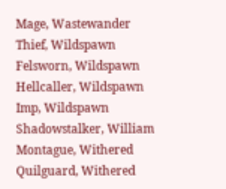Mage, Wastewander Thief, Wildspawn Felsworn, Wildspawn Hellcaller, Wildspawn Imp, Wildspawn Shadowstalker, William Montague, Withered Quilguard, Withered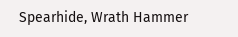Spearhide, Wrath Hammer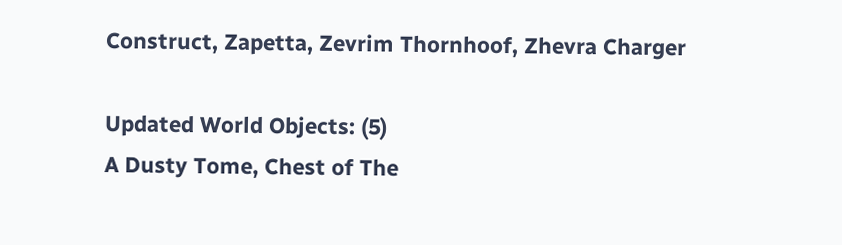Construct, Zapetta, Zevrim Thornhoof, Zhevra Charger

Updated World Objects: (5)
A Dusty Tome, Chest of The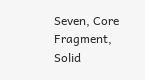Seven, Core Fragment, Solid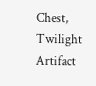Chest, Twilight Artifact